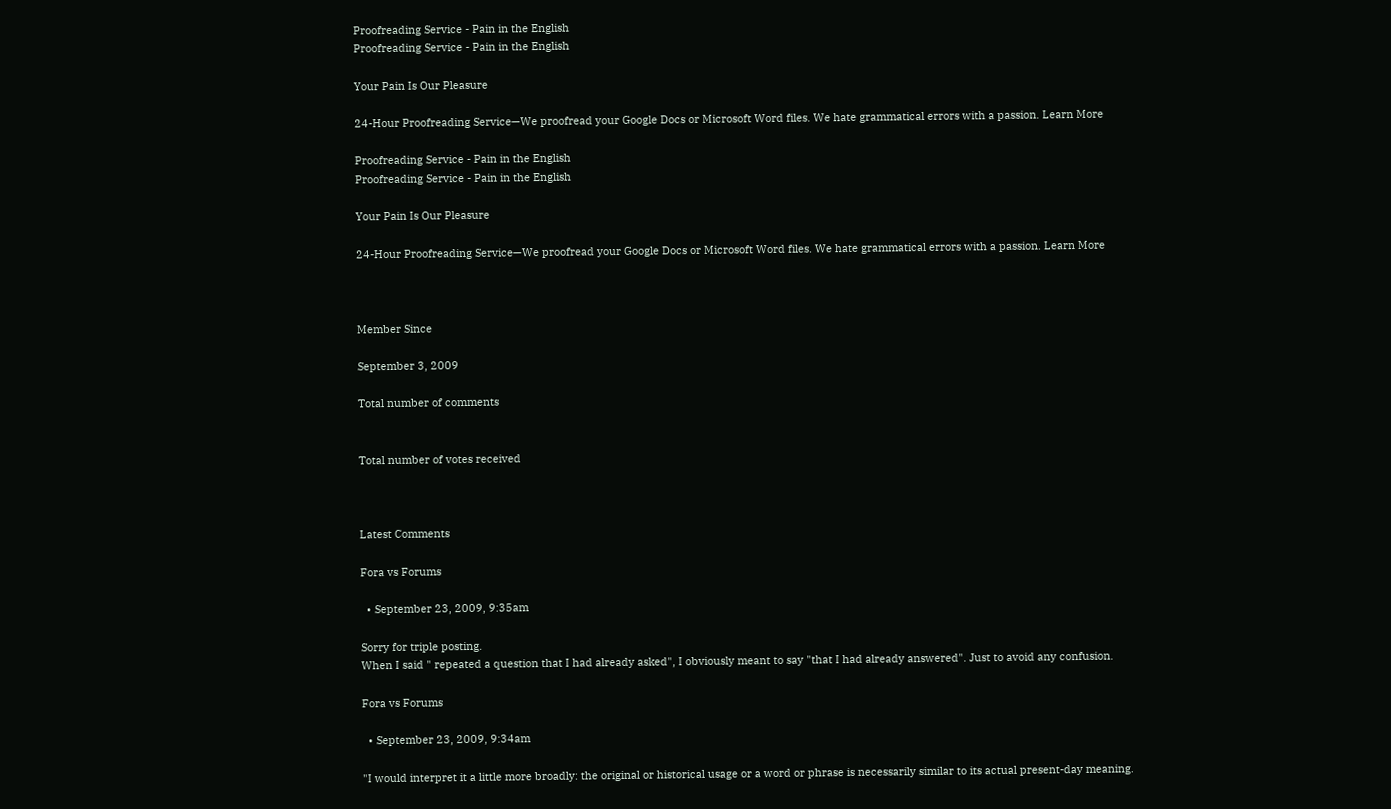Proofreading Service - Pain in the English
Proofreading Service - Pain in the English

Your Pain Is Our Pleasure

24-Hour Proofreading Service—We proofread your Google Docs or Microsoft Word files. We hate grammatical errors with a passion. Learn More

Proofreading Service - Pain in the English
Proofreading Service - Pain in the English

Your Pain Is Our Pleasure

24-Hour Proofreading Service—We proofread your Google Docs or Microsoft Word files. We hate grammatical errors with a passion. Learn More



Member Since

September 3, 2009

Total number of comments


Total number of votes received



Latest Comments

Fora vs Forums

  • September 23, 2009, 9:35am

Sorry for triple posting.
When I said " repeated a question that I had already asked", I obviously meant to say "that I had already answered". Just to avoid any confusion.

Fora vs Forums

  • September 23, 2009, 9:34am

"I would interpret it a little more broadly: the original or historical usage or a word or phrase is necessarily similar to its actual present-day meaning.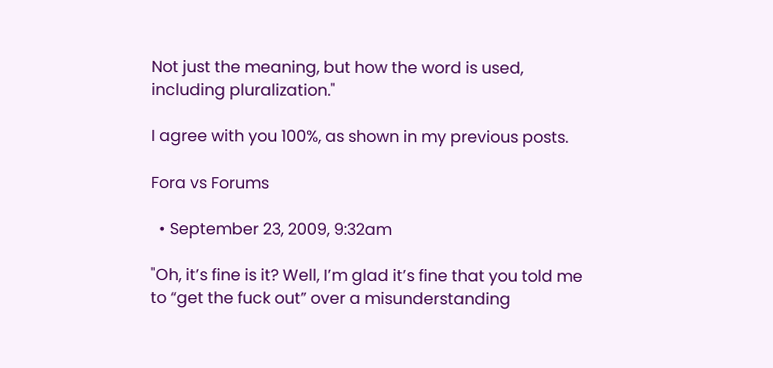Not just the meaning, but how the word is used, including pluralization."

I agree with you 100%, as shown in my previous posts.

Fora vs Forums

  • September 23, 2009, 9:32am

"Oh, it’s fine is it? Well, I’m glad it’s fine that you told me to “get the fuck out” over a misunderstanding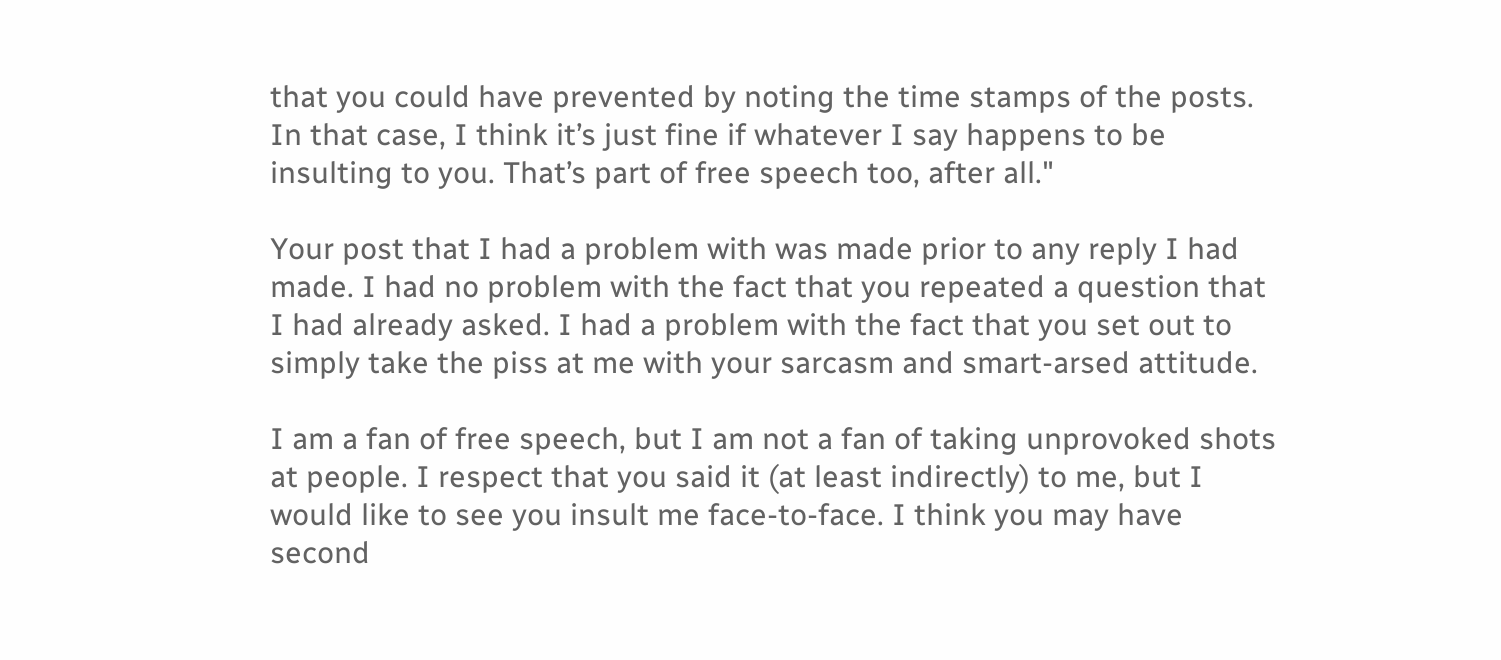that you could have prevented by noting the time stamps of the posts.
In that case, I think it’s just fine if whatever I say happens to be insulting to you. That’s part of free speech too, after all."

Your post that I had a problem with was made prior to any reply I had made. I had no problem with the fact that you repeated a question that I had already asked. I had a problem with the fact that you set out to simply take the piss at me with your sarcasm and smart-arsed attitude.

I am a fan of free speech, but I am not a fan of taking unprovoked shots at people. I respect that you said it (at least indirectly) to me, but I would like to see you insult me face-to-face. I think you may have second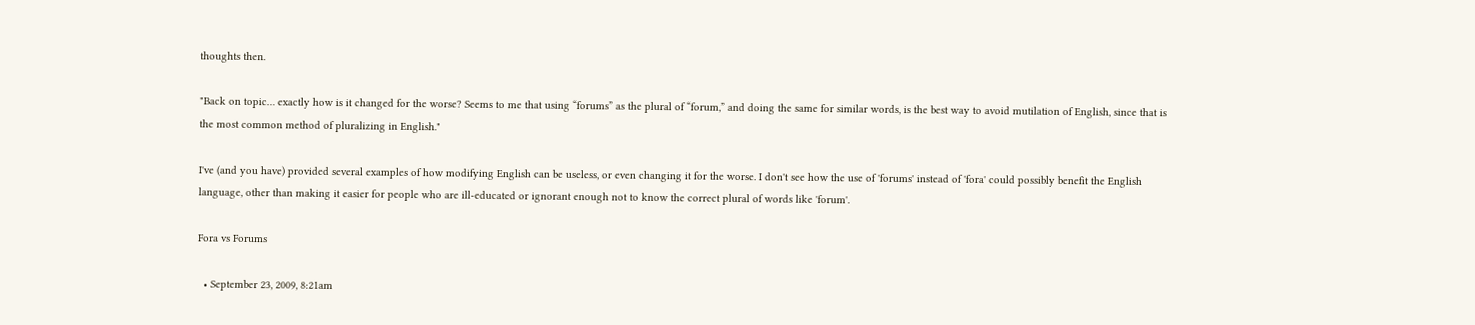thoughts then.

"Back on topic… exactly how is it changed for the worse? Seems to me that using “forums” as the plural of “forum,” and doing the same for similar words, is the best way to avoid mutilation of English, since that is the most common method of pluralizing in English."

I've (and you have) provided several examples of how modifying English can be useless, or even changing it for the worse. I don't see how the use of 'forums' instead of 'fora' could possibly benefit the English language, other than making it easier for people who are ill-educated or ignorant enough not to know the correct plural of words like 'forum'.

Fora vs Forums

  • September 23, 2009, 8:21am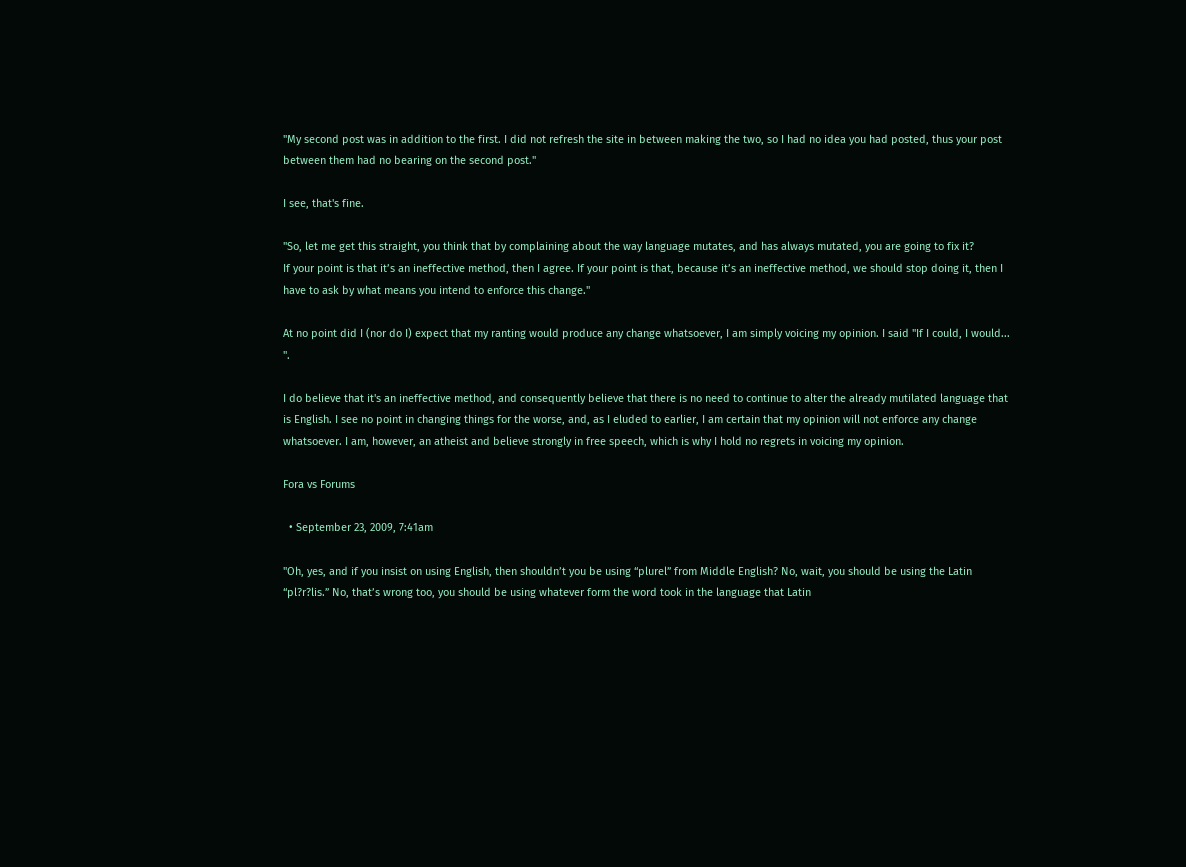"My second post was in addition to the first. I did not refresh the site in between making the two, so I had no idea you had posted, thus your post between them had no bearing on the second post."

I see, that's fine.

"So, let me get this straight, you think that by complaining about the way language mutates, and has always mutated, you are going to fix it?
If your point is that it’s an ineffective method, then I agree. If your point is that, because it’s an ineffective method, we should stop doing it, then I have to ask by what means you intend to enforce this change."

At no point did I (nor do I) expect that my ranting would produce any change whatsoever, I am simply voicing my opinion. I said "If I could, I would... ".

I do believe that it's an ineffective method, and consequently believe that there is no need to continue to alter the already mutilated language that is English. I see no point in changing things for the worse, and, as I eluded to earlier, I am certain that my opinion will not enforce any change whatsoever. I am, however, an atheist and believe strongly in free speech, which is why I hold no regrets in voicing my opinion.

Fora vs Forums

  • September 23, 2009, 7:41am

"Oh, yes, and if you insist on using English, then shouldn’t you be using “plurel” from Middle English? No, wait, you should be using the Latin “pl?r?lis.” No, that’s wrong too, you should be using whatever form the word took in the language that Latin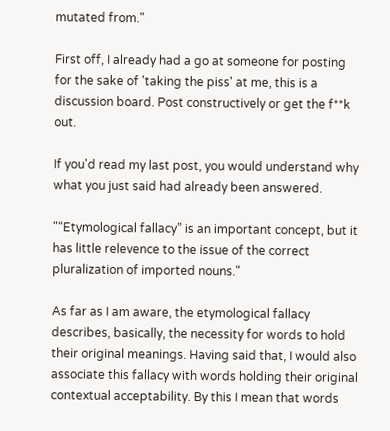mutated from."

First off, I already had a go at someone for posting for the sake of 'taking the piss' at me, this is a discussion board. Post constructively or get the f**k out.

If you'd read my last post, you would understand why what you just said had already been answered.

"“Etymological fallacy” is an important concept, but it has little relevence to the issue of the correct pluralization of imported nouns."

As far as I am aware, the etymological fallacy describes, basically, the necessity for words to hold their original meanings. Having said that, I would also associate this fallacy with words holding their original contextual acceptability. By this I mean that words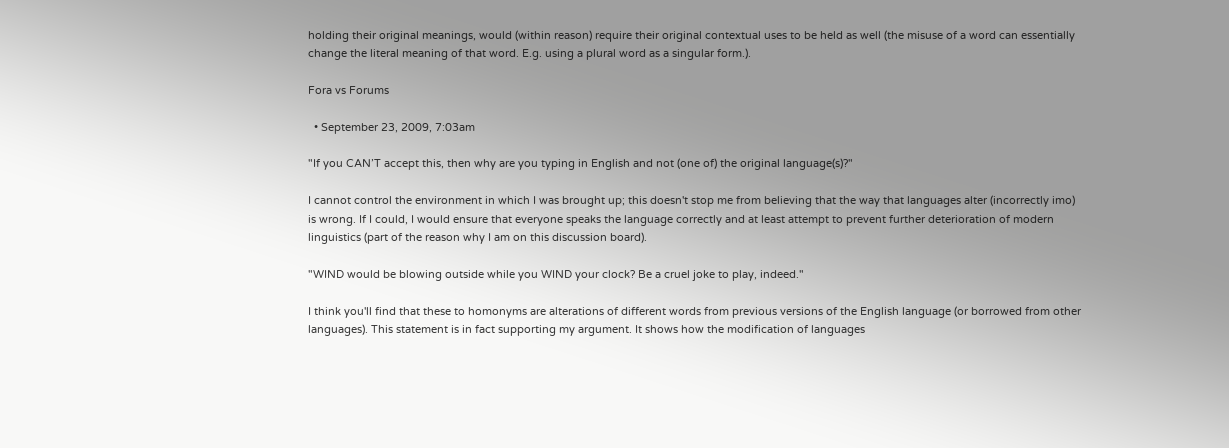holding their original meanings, would (within reason) require their original contextual uses to be held as well (the misuse of a word can essentially change the literal meaning of that word. E.g. using a plural word as a singular form.).

Fora vs Forums

  • September 23, 2009, 7:03am

"If you CAN’T accept this, then why are you typing in English and not (one of) the original language(s)?"

I cannot control the environment in which I was brought up; this doesn't stop me from believing that the way that languages alter (incorrectly imo) is wrong. If I could, I would ensure that everyone speaks the language correctly and at least attempt to prevent further deterioration of modern linguistics (part of the reason why I am on this discussion board).

"WIND would be blowing outside while you WIND your clock? Be a cruel joke to play, indeed."

I think you'll find that these to homonyms are alterations of different words from previous versions of the English language (or borrowed from other languages). This statement is in fact supporting my argument. It shows how the modification of languages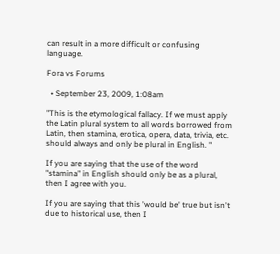can result in a more difficult or confusing language.

Fora vs Forums

  • September 23, 2009, 1:08am

"This is the etymological fallacy. If we must apply the Latin plural system to all words borrowed from Latin, then stamina, erotica, opera, data, trivia, etc. should always and only be plural in English. "

If you are saying that the use of the word "stamina" in English should only be as a plural, then I agree with you.

If you are saying that this 'would be' true but isn't due to historical use, then I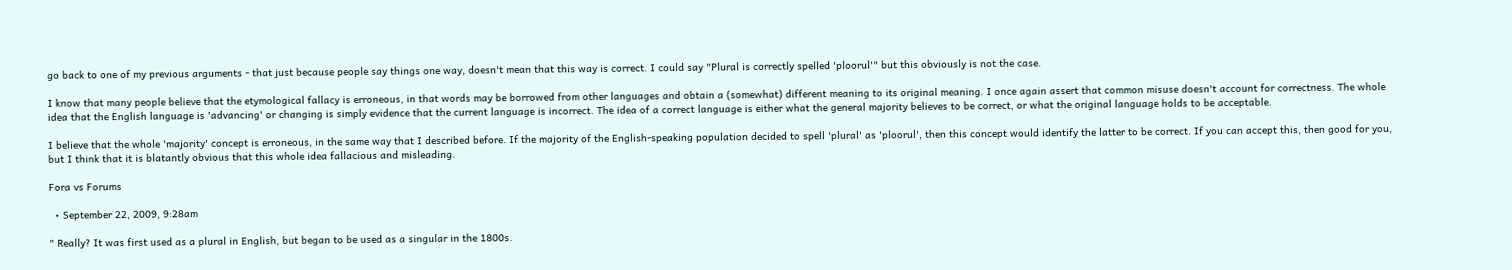go back to one of my previous arguments - that just because people say things one way, doesn't mean that this way is correct. I could say "Plural is correctly spelled 'ploorul'" but this obviously is not the case.

I know that many people believe that the etymological fallacy is erroneous, in that words may be borrowed from other languages and obtain a (somewhat) different meaning to its original meaning. I once again assert that common misuse doesn't account for correctness. The whole idea that the English language is 'advancing' or changing is simply evidence that the current language is incorrect. The idea of a correct language is either what the general majority believes to be correct, or what the original language holds to be acceptable.

I believe that the whole 'majority' concept is erroneous, in the same way that I described before. If the majority of the English-speaking population decided to spell 'plural' as 'ploorul', then this concept would identify the latter to be correct. If you can accept this, then good for you, but I think that it is blatantly obvious that this whole idea fallacious and misleading.

Fora vs Forums

  • September 22, 2009, 9:28am

" Really? It was first used as a plural in English, but began to be used as a singular in the 1800s.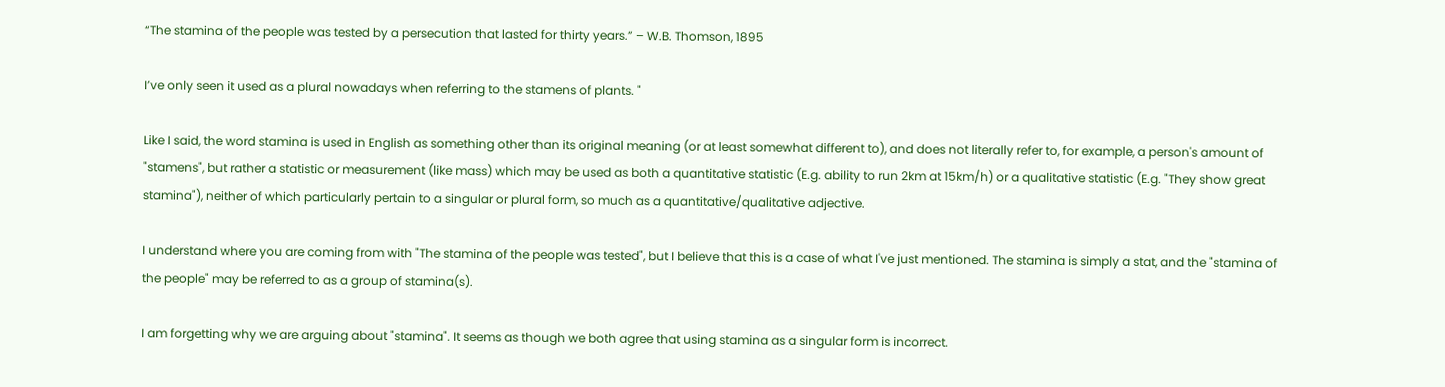“The stamina of the people was tested by a persecution that lasted for thirty years.” – W.B. Thomson, 1895

I’ve only seen it used as a plural nowadays when referring to the stamens of plants. "

Like I said, the word stamina is used in English as something other than its original meaning (or at least somewhat different to), and does not literally refer to, for example, a person's amount of "stamens", but rather a statistic or measurement (like mass) which may be used as both a quantitative statistic (E.g. ability to run 2km at 15km/h) or a qualitative statistic (E.g. "They show great stamina"), neither of which particularly pertain to a singular or plural form, so much as a quantitative/qualitative adjective.

I understand where you are coming from with "The stamina of the people was tested", but I believe that this is a case of what I've just mentioned. The stamina is simply a stat, and the "stamina of the people" may be referred to as a group of stamina(s).

I am forgetting why we are arguing about "stamina". It seems as though we both agree that using stamina as a singular form is incorrect.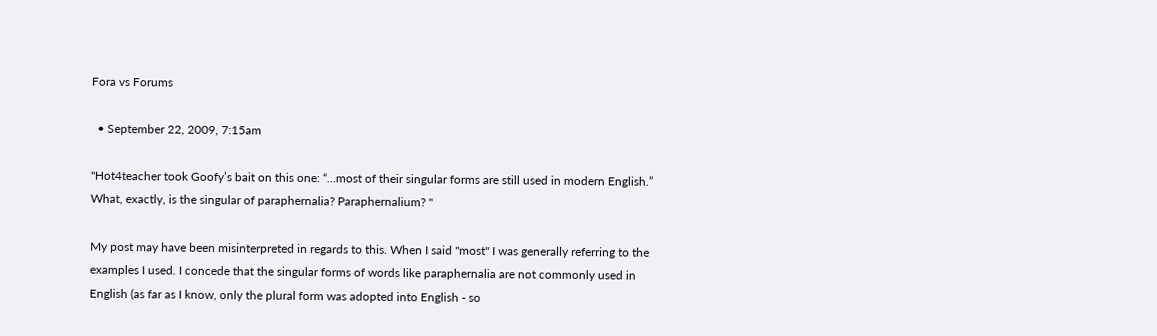Fora vs Forums

  • September 22, 2009, 7:15am

"Hot4teacher took Goofy’s bait on this one: “…most of their singular forms are still used in modern English.” What, exactly, is the singular of paraphernalia? Paraphernalium? "

My post may have been misinterpreted in regards to this. When I said "most" I was generally referring to the examples I used. I concede that the singular forms of words like paraphernalia are not commonly used in English (as far as I know, only the plural form was adopted into English - so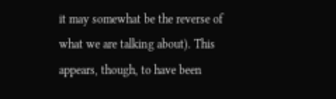it may somewhat be the reverse of what we are talking about). This appears, though, to have been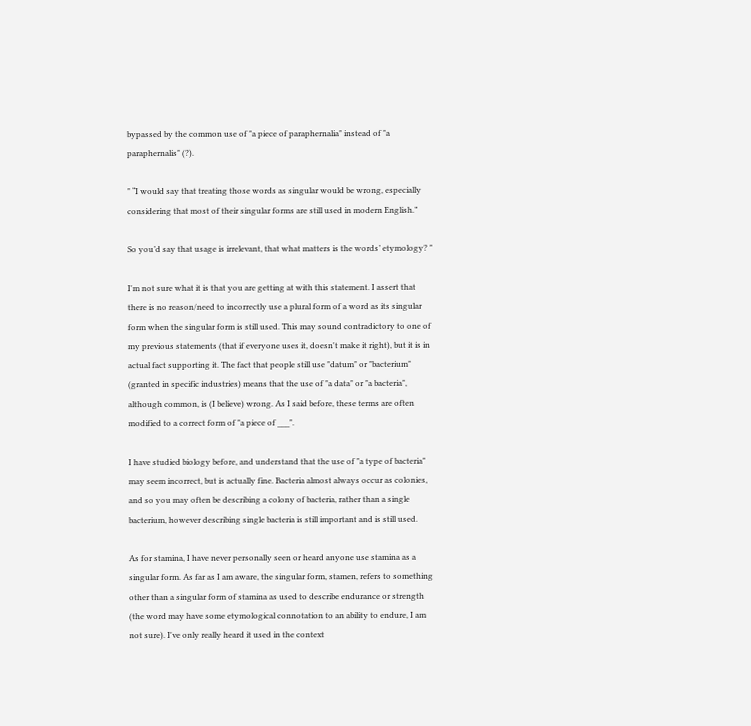bypassed by the common use of "a piece of paraphernalia" instead of "a paraphernalis" (?).

" “I would say that treating those words as singular would be wrong, especially considering that most of their singular forms are still used in modern English.”

So you’d say that usage is irrelevant, that what matters is the words’ etymology? "

I'm not sure what it is that you are getting at with this statement. I assert that there is no reason/need to incorrectly use a plural form of a word as its singular form when the singular form is still used. This may sound contradictory to one of my previous statements (that if everyone uses it, doesn't make it right), but it is in actual fact supporting it. The fact that people still use "datum" or "bacterium" (granted in specific industries) means that the use of "a data" or "a bacteria", although common, is (I believe) wrong. As I said before, these terms are often modified to a correct form of "a piece of ___".

I have studied biology before, and understand that the use of "a type of bacteria" may seem incorrect, but is actually fine. Bacteria almost always occur as colonies, and so you may often be describing a colony of bacteria, rather than a single bacterium, however describing single bacteria is still important and is still used.

As for stamina, I have never personally seen or heard anyone use stamina as a singular form. As far as I am aware, the singular form, stamen, refers to something other than a singular form of stamina as used to describe endurance or strength (the word may have some etymological connotation to an ability to endure, I am not sure). I've only really heard it used in the context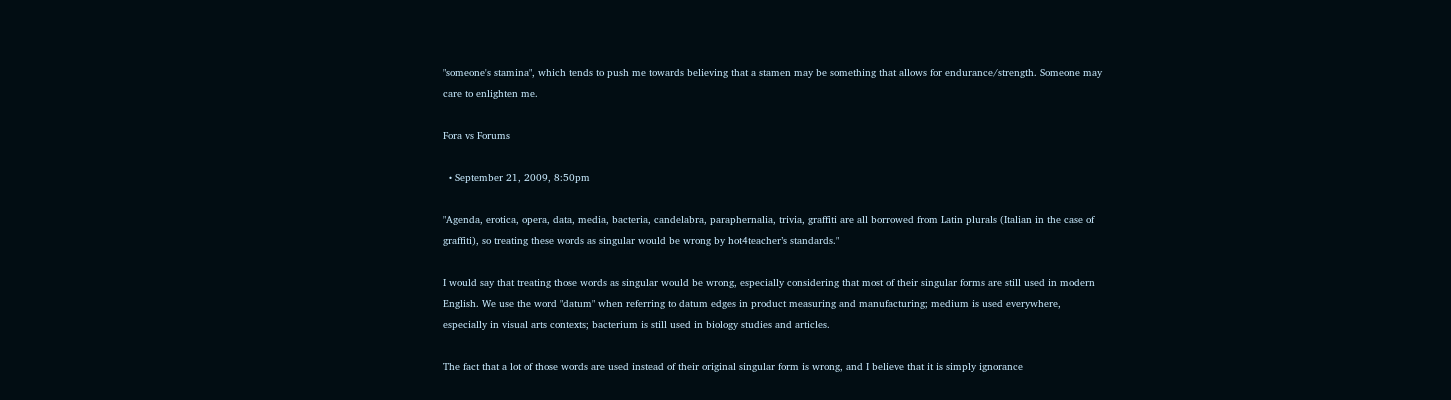"someone's stamina", which tends to push me towards believing that a stamen may be something that allows for endurance/strength. Someone may care to enlighten me.

Fora vs Forums

  • September 21, 2009, 8:50pm

"Agenda, erotica, opera, data, media, bacteria, candelabra, paraphernalia, trivia, graffiti are all borrowed from Latin plurals (Italian in the case of graffiti), so treating these words as singular would be wrong by hot4teacher’s standards."

I would say that treating those words as singular would be wrong, especially considering that most of their singular forms are still used in modern English. We use the word "datum" when referring to datum edges in product measuring and manufacturing; medium is used everywhere, especially in visual arts contexts; bacterium is still used in biology studies and articles.

The fact that a lot of those words are used instead of their original singular form is wrong, and I believe that it is simply ignorance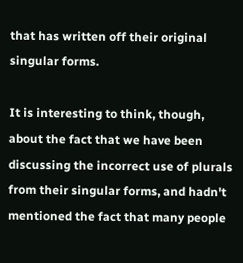that has written off their original singular forms.

It is interesting to think, though, about the fact that we have been discussing the incorrect use of plurals from their singular forms, and hadn't mentioned the fact that many people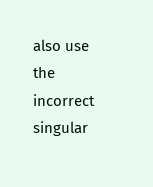also use the incorrect singular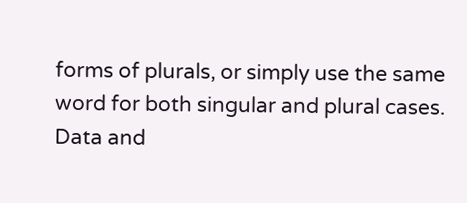forms of plurals, or simply use the same word for both singular and plural cases. Data and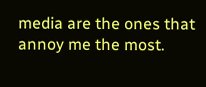media are the ones that annoy me the most.